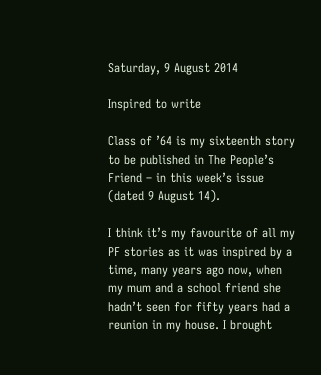Saturday, 9 August 2014

Inspired to write

Class of ’64 is my sixteenth story to be published in The People’s Friend – in this week’s issue (dated 9 August 14).

I think it’s my favourite of all my PF stories as it was inspired by a time, many years ago now, when my mum and a school friend she hadn’t seen for fifty years had a reunion in my house. I brought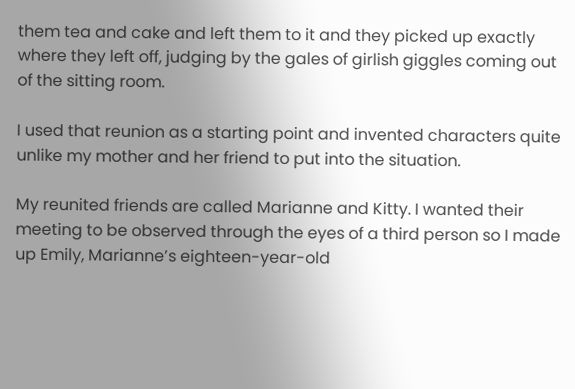them tea and cake and left them to it and they picked up exactly where they left off, judging by the gales of girlish giggles coming out of the sitting room.

I used that reunion as a starting point and invented characters quite unlike my mother and her friend to put into the situation.

My reunited friends are called Marianne and Kitty. I wanted their meeting to be observed through the eyes of a third person so I made up Emily, Marianne’s eighteen-year-old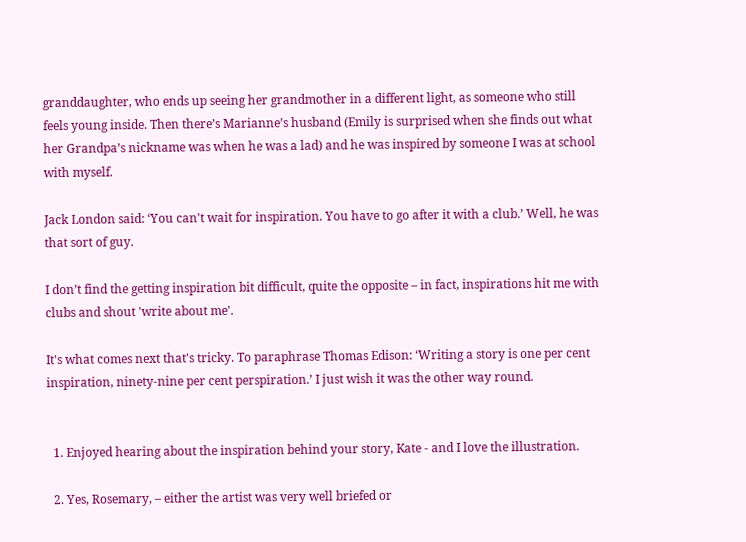granddaughter, who ends up seeing her grandmother in a different light, as someone who still feels young inside. Then there’s Marianne’s husband (Emily is surprised when she finds out what her Grandpa’s nickname was when he was a lad) and he was inspired by someone I was at school with myself.

Jack London said: ‘You can't wait for inspiration. You have to go after it with a club.’ Well, he was that sort of guy.

I don’t find the getting inspiration bit difficult, quite the opposite – in fact, inspirations hit me with clubs and shout 'write about me'.

It's what comes next that's tricky. To paraphrase Thomas Edison: ‘Writing a story is one per cent inspiration, ninety-nine per cent perspiration.’ I just wish it was the other way round.


  1. Enjoyed hearing about the inspiration behind your story, Kate - and I love the illustration.

  2. Yes, Rosemary, – either the artist was very well briefed or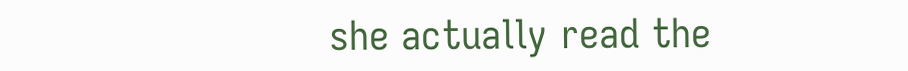she actually read the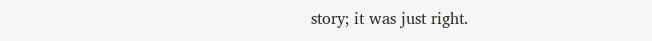story; it was just right.